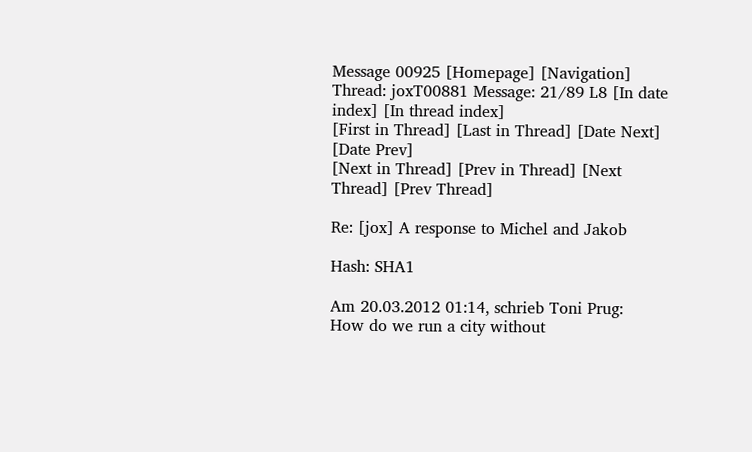Message 00925 [Homepage] [Navigation]
Thread: joxT00881 Message: 21/89 L8 [In date index] [In thread index]
[First in Thread] [Last in Thread] [Date Next] [Date Prev]
[Next in Thread] [Prev in Thread] [Next Thread] [Prev Thread]

Re: [jox] A response to Michel and Jakob

Hash: SHA1

Am 20.03.2012 01:14, schrieb Toni Prug:
How do we run a city without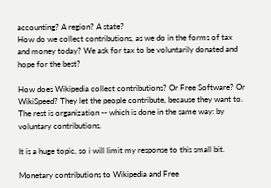accounting? A region? A state?
How do we collect contributions, as we do in the forms of tax
and money today? We ask for tax to be voluntarily donated and
hope for the best?

How does Wikipedia collect contributions? Or Free Software? Or
WikiSpeed? They let the people contribute, because they want to.
The rest is organization -- which is done in the same way: by
voluntary contributions.

It is a huge topic, so i will limit my response to this small bit.

Monetary contributions to Wikipedia and Free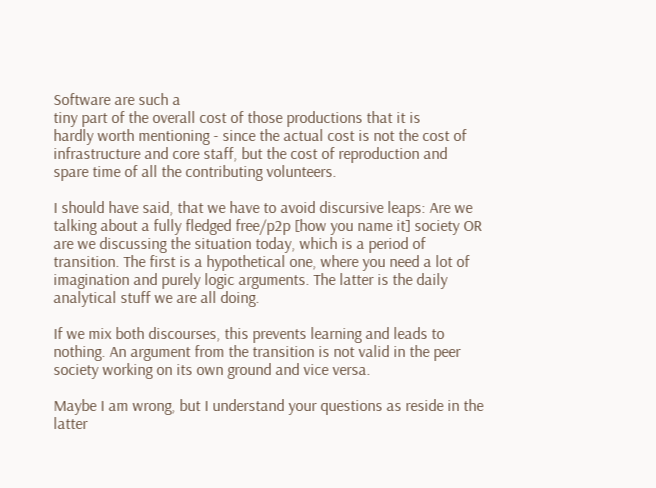Software are such a
tiny part of the overall cost of those productions that it is
hardly worth mentioning - since the actual cost is not the cost of
infrastructure and core staff, but the cost of reproduction and
spare time of all the contributing volunteers.

I should have said, that we have to avoid discursive leaps: Are we
talking about a fully fledged free/p2p [how you name it] society OR
are we discussing the situation today, which is a period of
transition. The first is a hypothetical one, where you need a lot of
imagination and purely logic arguments. The latter is the daily
analytical stuff we are all doing.

If we mix both discourses, this prevents learning and leads to
nothing. An argument from the transition is not valid in the peer
society working on its own ground and vice versa.

Maybe I am wrong, but I understand your questions as reside in the
latter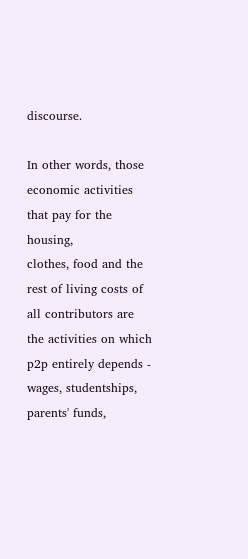discourse.

In other words, those economic activities that pay for the housing,
clothes, food and the rest of living costs of all contributors are
the activities on which p2p entirely depends - wages, studentships,
parents' funds,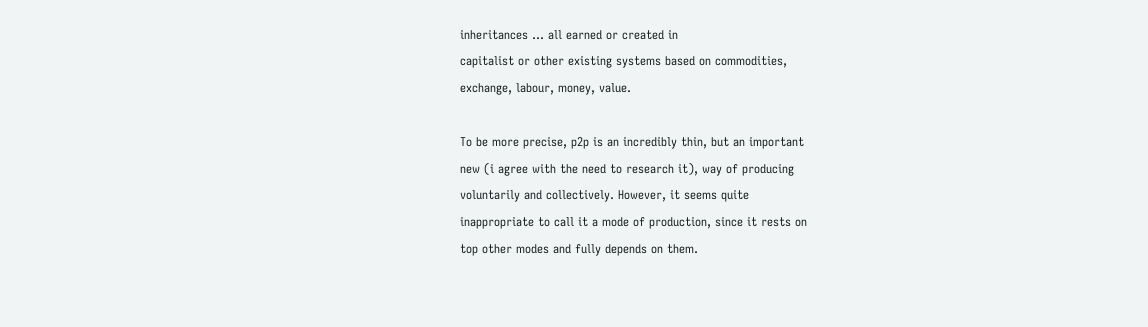inheritances ... all earned or created in
capitalist or other existing systems based on commodities,
exchange, labour, money, value.

To be more precise, p2p is an incredibly thin, but an important
new (i agree with the need to research it), way of producing
voluntarily and collectively. However, it seems quite
inappropriate to call it a mode of production, since it rests on
top other modes and fully depends on them.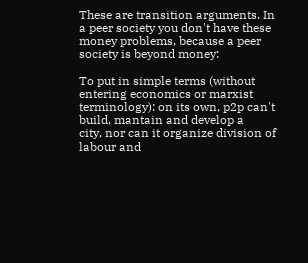These are transition arguments. In a peer society you don't have these
money problems, because a peer society is beyond money:

To put in simple terms (without entering economics or marxist
terminology): on its own, p2p can't build, mantain and develop a
city, nor can it organize division of labour and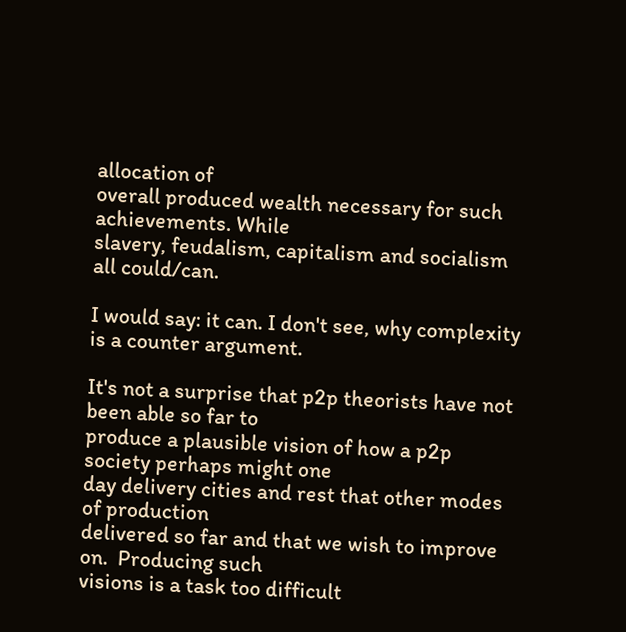allocation of
overall produced wealth necessary for such achievements. While
slavery, feudalism, capitalism and socialism all could/can.

I would say: it can. I don't see, why complexity is a counter argument.

It's not a surprise that p2p theorists have not been able so far to
produce a plausible vision of how a p2p society perhaps might one
day delivery cities and rest that other modes of production
delivered so far and that we wish to improve on.  Producing such
visions is a task too difficult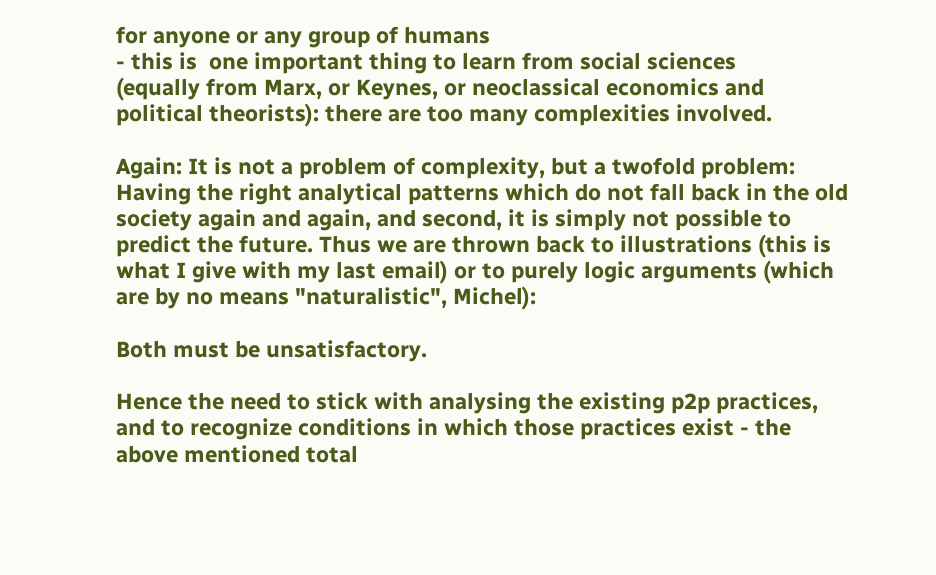for anyone or any group of humans
- this is  one important thing to learn from social sciences
(equally from Marx, or Keynes, or neoclassical economics and
political theorists): there are too many complexities involved.

Again: It is not a problem of complexity, but a twofold problem:
Having the right analytical patterns which do not fall back in the old
society again and again, and second, it is simply not possible to
predict the future. Thus we are thrown back to illustrations (this is
what I give with my last email) or to purely logic arguments (which
are by no means "naturalistic", Michel):

Both must be unsatisfactory.

Hence the need to stick with analysing the existing p2p practices,
and to recognize conditions in which those practices exist - the
above mentioned total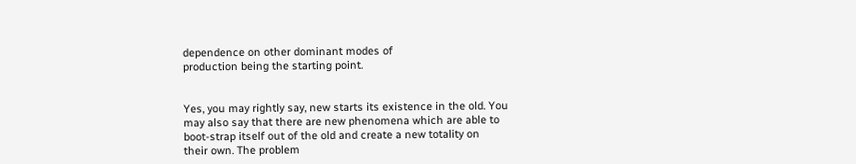dependence on other dominant modes of
production being the starting point.


Yes, you may rightly say, new starts its existence in the old. You
may also say that there are new phenomena which are able to
boot-strap itself out of the old and create a new totality on
their own. The problem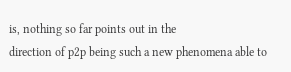is, nothing so far points out in the
direction of p2p being such a new phenomena able to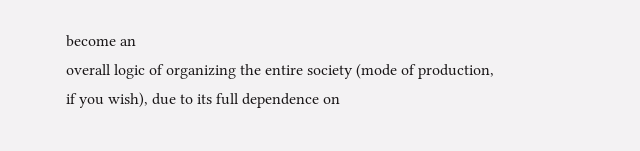become an
overall logic of organizing the entire society (mode of production,
if you wish), due to its full dependence on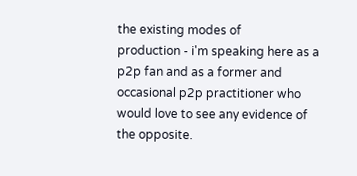the existing modes of
production - i'm speaking here as a p2p fan and as a former and
occasional p2p practitioner who would love to see any evidence of
the opposite.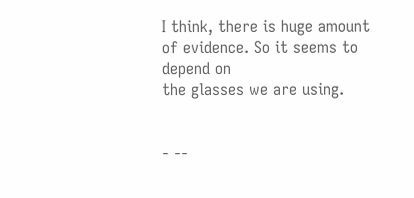I think, there is huge amount of evidence. So it seems to depend on
the glasses we are using.


- --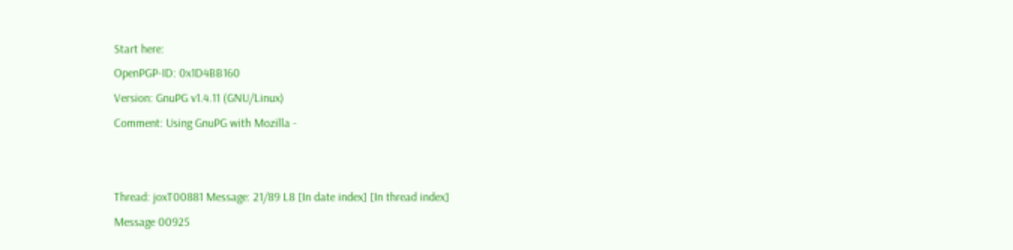Start here:
OpenPGP-ID: 0x1D4BB160
Version: GnuPG v1.4.11 (GNU/Linux)
Comment: Using GnuPG with Mozilla -


Thread: joxT00881 Message: 21/89 L8 [In date index] [In thread index]
Message 00925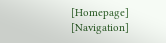[Homepage] [Navigation]